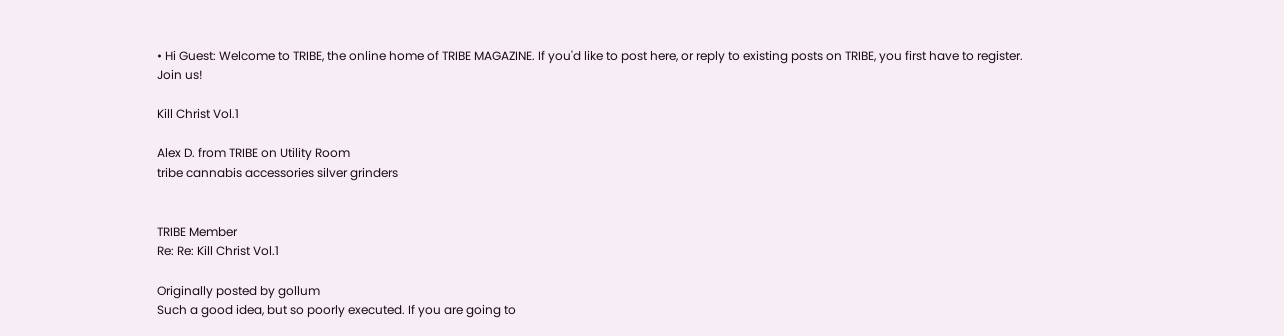• Hi Guest: Welcome to TRIBE, the online home of TRIBE MAGAZINE. If you'd like to post here, or reply to existing posts on TRIBE, you first have to register. Join us!

Kill Christ Vol.1

Alex D. from TRIBE on Utility Room
tribe cannabis accessories silver grinders


TRIBE Member
Re: Re: Kill Christ Vol.1

Originally posted by gollum
Such a good idea, but so poorly executed. If you are going to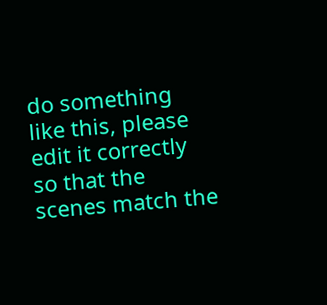do something like this, please edit it correctly so that the scenes match the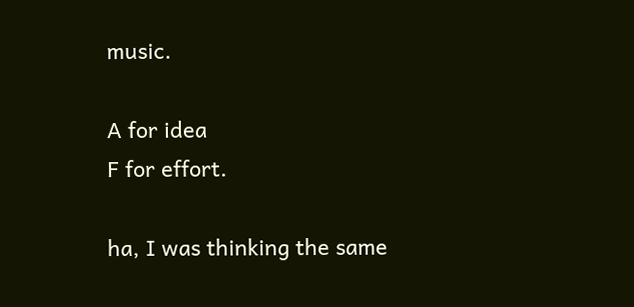music.

A for idea
F for effort.

ha, I was thinking the same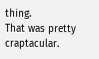thing.
That was pretty craptacular.